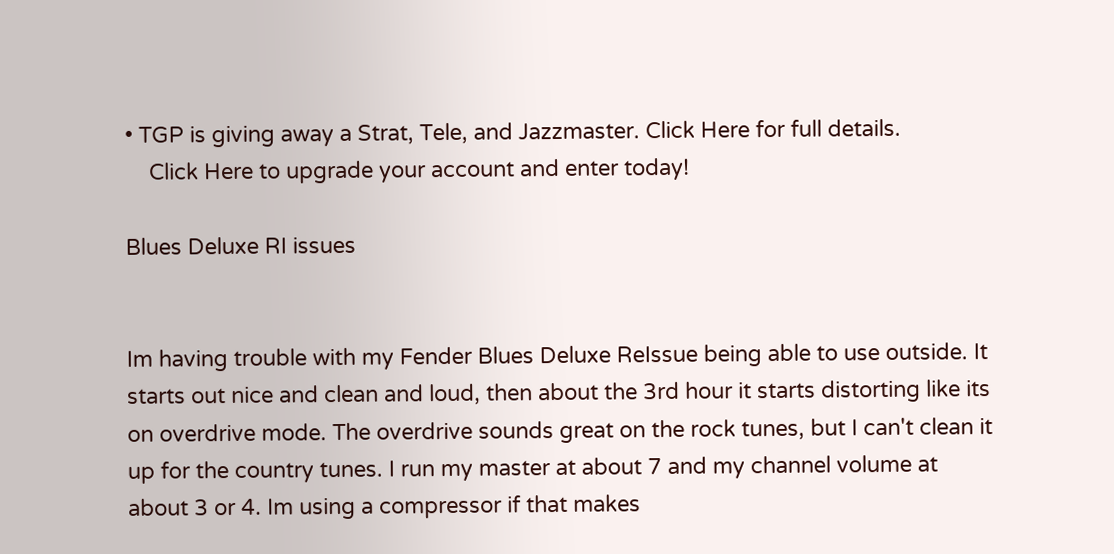• TGP is giving away a Strat, Tele, and Jazzmaster. Click Here for full details.
    Click Here to upgrade your account and enter today!

Blues Deluxe RI issues


Im having trouble with my Fender Blues Deluxe ReIssue being able to use outside. It starts out nice and clean and loud, then about the 3rd hour it starts distorting like its on overdrive mode. The overdrive sounds great on the rock tunes, but I can't clean it up for the country tunes. I run my master at about 7 and my channel volume at about 3 or 4. Im using a compressor if that makes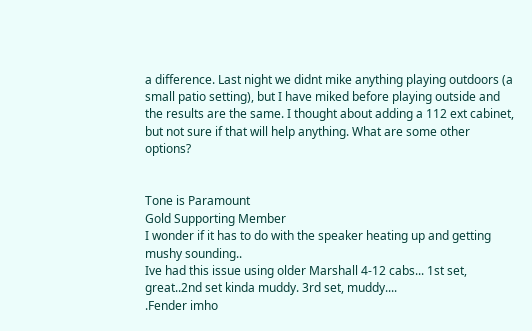a difference. Last night we didnt mike anything playing outdoors (a small patio setting), but I have miked before playing outside and the results are the same. I thought about adding a 112 ext cabinet, but not sure if that will help anything. What are some other options?


Tone is Paramount
Gold Supporting Member
I wonder if it has to do with the speaker heating up and getting mushy sounding..
Ive had this issue using older Marshall 4-12 cabs... 1st set, great..2nd set kinda muddy. 3rd set, muddy....
.Fender imho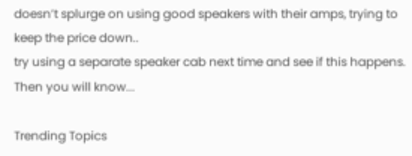doesn’t splurge on using good speakers with their amps, trying to keep the price down..
try using a separate speaker cab next time and see if this happens. Then you will know...

Trending Topics